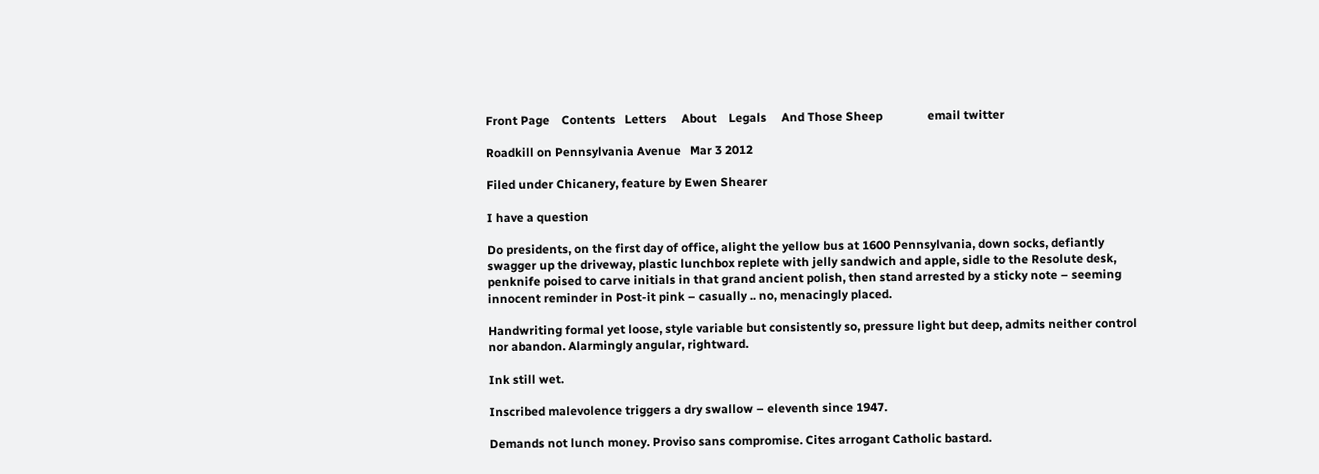Front Page    Contents   Letters     About    Legals     And Those Sheep               email twitter

Roadkill on Pennsylvania Avenue   Mar 3 2012

Filed under Chicanery, feature by Ewen Shearer

I have a question

Do presidents, on the first day of office, alight the yellow bus at 1600 Pennsylvania, down socks, defiantly swagger up the driveway, plastic lunchbox replete with jelly sandwich and apple, sidle to the Resolute desk, penknife poised to carve initials in that grand ancient polish, then stand arrested by a sticky note – seeming innocent reminder in Post-it pink – casually .. no, menacingly placed.

Handwriting formal yet loose, style variable but consistently so, pressure light but deep, admits neither control nor abandon. Alarmingly angular, rightward.

Ink still wet.

Inscribed malevolence triggers a dry swallow – eleventh since 1947.

Demands not lunch money. Proviso sans compromise. Cites arrogant Catholic bastard.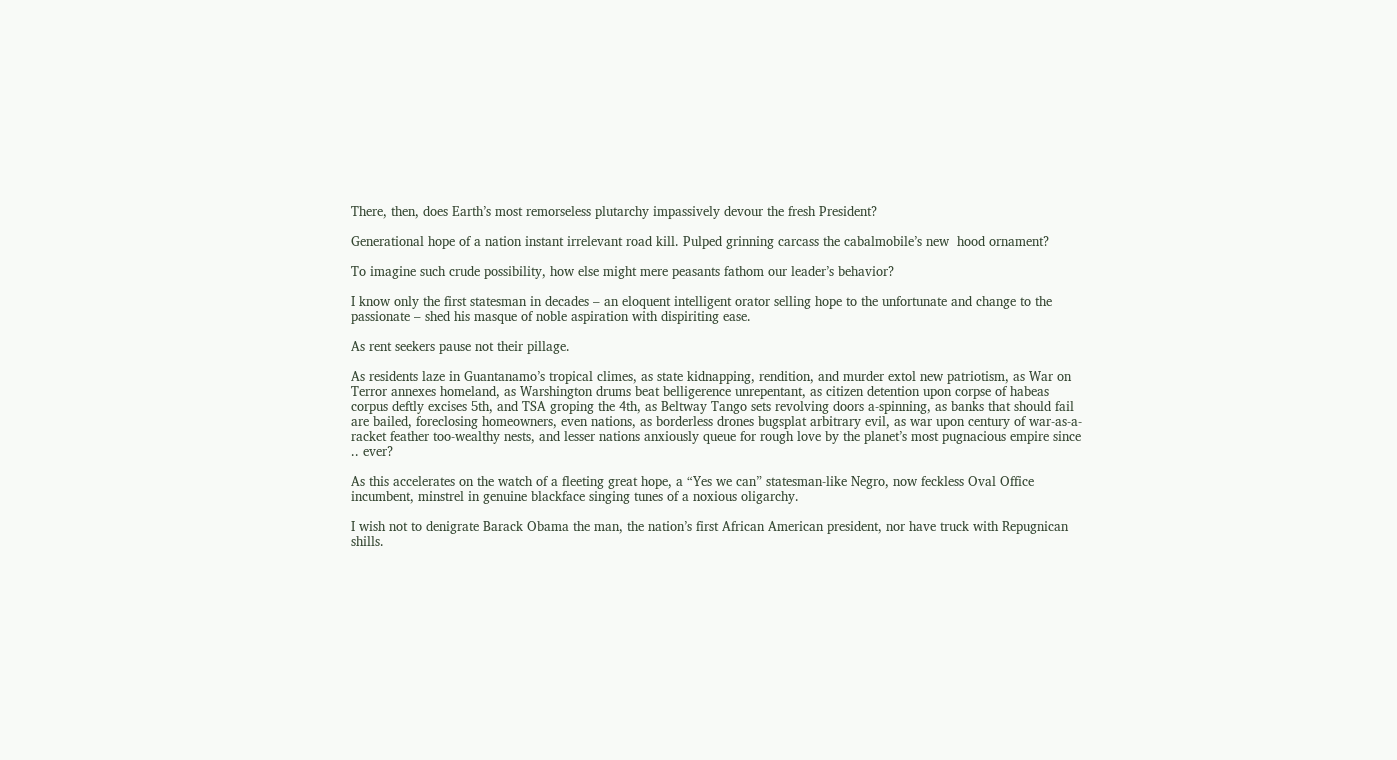There, then, does Earth’s most remorseless plutarchy impassively devour the fresh President?

Generational hope of a nation instant irrelevant road kill. Pulped grinning carcass the cabalmobile’s new  hood ornament?

To imagine such crude possibility, how else might mere peasants fathom our leader’s behavior?

I know only the first statesman in decades – an eloquent intelligent orator selling hope to the unfortunate and change to the passionate – shed his masque of noble aspiration with dispiriting ease.

As rent seekers pause not their pillage.

As residents laze in Guantanamo’s tropical climes, as state kidnapping, rendition, and murder extol new patriotism, as War on Terror annexes homeland, as Warshington drums beat belligerence unrepentant, as citizen detention upon corpse of habeas corpus deftly excises 5th, and TSA groping the 4th, as Beltway Tango sets revolving doors a-spinning, as banks that should fail are bailed, foreclosing homeowners, even nations, as borderless drones bugsplat arbitrary evil, as war upon century of war-as-a-racket feather too-wealthy nests, and lesser nations anxiously queue for rough love by the planet’s most pugnacious empire since .. ever?

As this accelerates on the watch of a fleeting great hope, a “Yes we can” statesman-like Negro, now feckless Oval Office incumbent, minstrel in genuine blackface singing tunes of a noxious oligarchy.

I wish not to denigrate Barack Obama the man, the nation’s first African American president, nor have truck with Repugnican shills.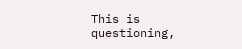This is questioning,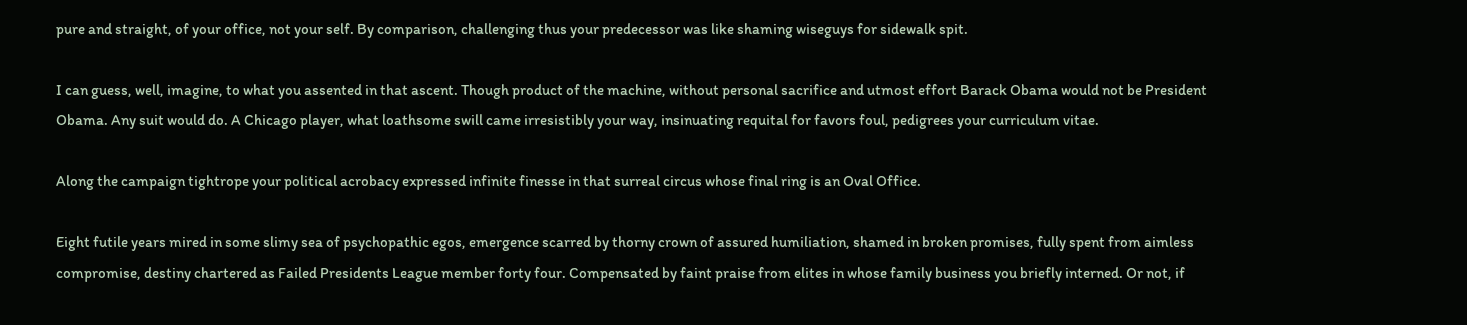pure and straight, of your office, not your self. By comparison, challenging thus your predecessor was like shaming wiseguys for sidewalk spit.

I can guess, well, imagine, to what you assented in that ascent. Though product of the machine, without personal sacrifice and utmost effort Barack Obama would not be President Obama. Any suit would do. A Chicago player, what loathsome swill came irresistibly your way, insinuating requital for favors foul, pedigrees your curriculum vitae.

Along the campaign tightrope your political acrobacy expressed infinite finesse in that surreal circus whose final ring is an Oval Office.

Eight futile years mired in some slimy sea of psychopathic egos, emergence scarred by thorny crown of assured humiliation, shamed in broken promises, fully spent from aimless compromise, destiny chartered as Failed Presidents League member forty four. Compensated by faint praise from elites in whose family business you briefly interned. Or not, if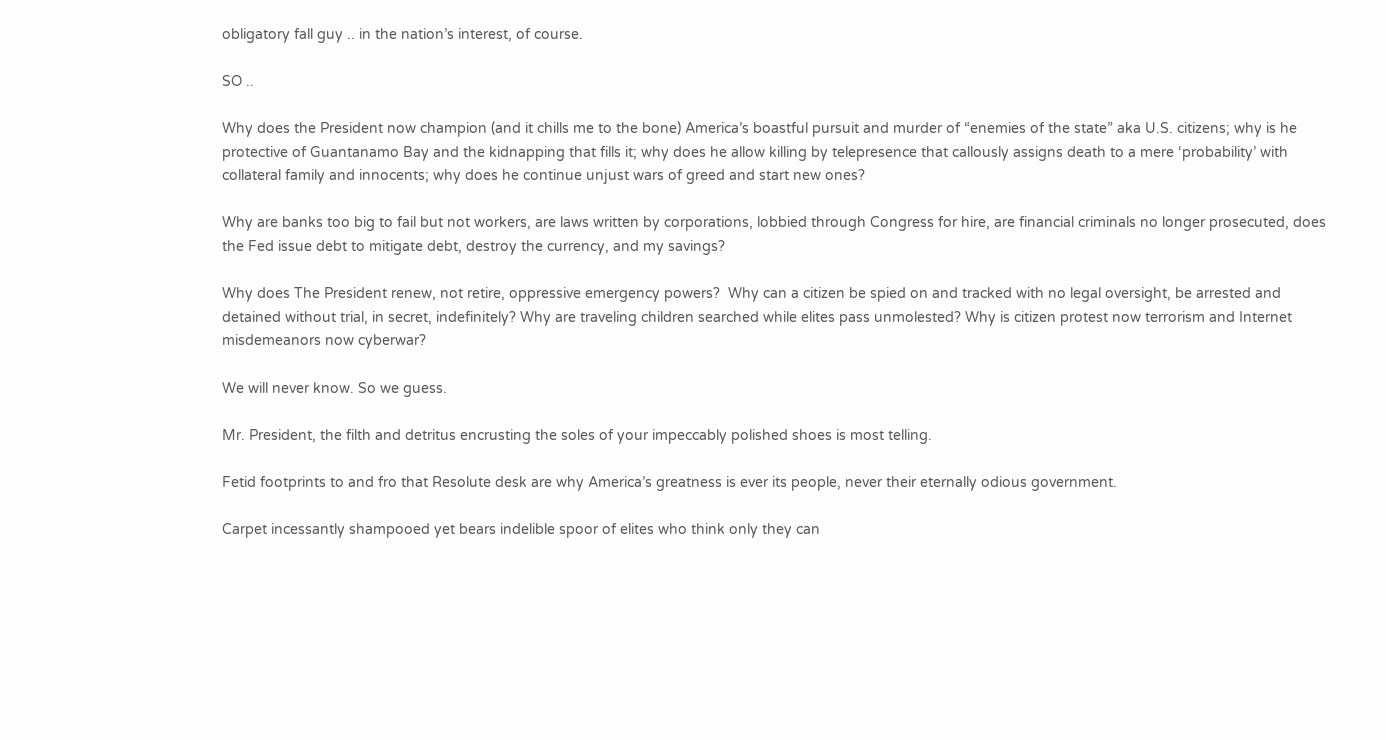obligatory fall guy .. in the nation’s interest, of course.

SO ..

Why does the President now champion (and it chills me to the bone) America’s boastful pursuit and murder of “enemies of the state” aka U.S. citizens; why is he protective of Guantanamo Bay and the kidnapping that fills it; why does he allow killing by telepresence that callously assigns death to a mere ‘probability’ with collateral family and innocents; why does he continue unjust wars of greed and start new ones?

Why are banks too big to fail but not workers, are laws written by corporations, lobbied through Congress for hire, are financial criminals no longer prosecuted, does the Fed issue debt to mitigate debt, destroy the currency, and my savings?

Why does The President renew, not retire, oppressive emergency powers?  Why can a citizen be spied on and tracked with no legal oversight, be arrested and detained without trial, in secret, indefinitely? Why are traveling children searched while elites pass unmolested? Why is citizen protest now terrorism and Internet misdemeanors now cyberwar?

We will never know. So we guess.

Mr. President, the filth and detritus encrusting the soles of your impeccably polished shoes is most telling.

Fetid footprints to and fro that Resolute desk are why America’s greatness is ever its people, never their eternally odious government.

Carpet incessantly shampooed yet bears indelible spoor of elites who think only they can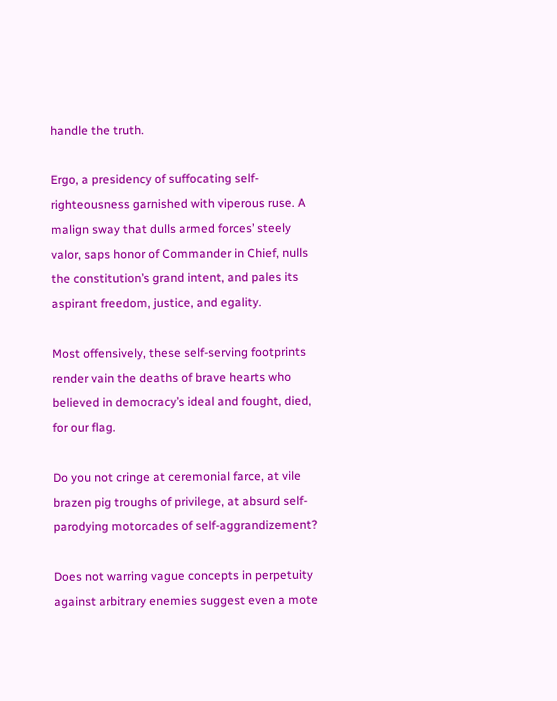handle the truth.

Ergo, a presidency of suffocating self-righteousness garnished with viperous ruse. A malign sway that dulls armed forces’ steely valor, saps honor of Commander in Chief, nulls the constitution’s grand intent, and pales its aspirant freedom, justice, and egality.

Most offensively, these self-serving footprints render vain the deaths of brave hearts who believed in democracy’s ideal and fought, died, for our flag.

Do you not cringe at ceremonial farce, at vile brazen pig troughs of privilege, at absurd self-parodying motorcades of self-aggrandizement?

Does not warring vague concepts in perpetuity against arbitrary enemies suggest even a mote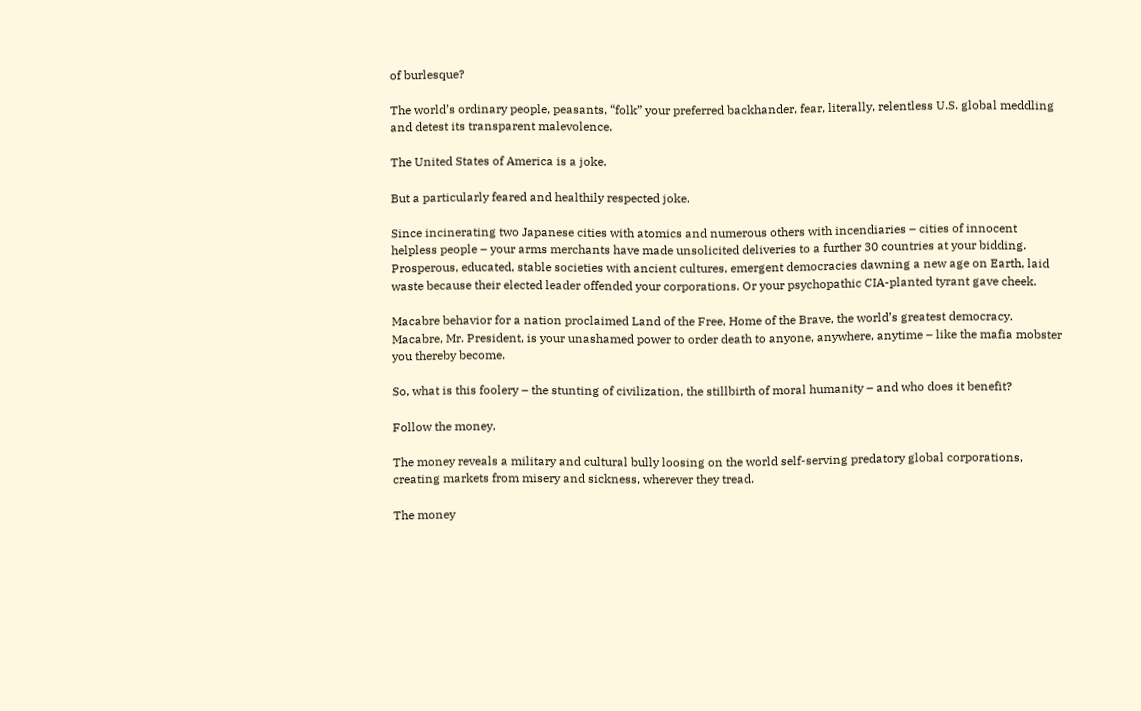of burlesque?

The world’s ordinary people, peasants, “folk” your preferred backhander, fear, literally, relentless U.S. global meddling and detest its transparent malevolence.

The United States of America is a joke.

But a particularly feared and healthily respected joke.

Since incinerating two Japanese cities with atomics and numerous others with incendiaries – cities of innocent helpless people – your arms merchants have made unsolicited deliveries to a further 30 countries at your bidding. Prosperous, educated, stable societies with ancient cultures, emergent democracies dawning a new age on Earth, laid waste because their elected leader offended your corporations. Or your psychopathic CIA-planted tyrant gave cheek.

Macabre behavior for a nation proclaimed Land of the Free, Home of the Brave, the world’s greatest democracy. Macabre, Mr. President, is your unashamed power to order death to anyone, anywhere, anytime – like the mafia mobster you thereby become.

So, what is this foolery – the stunting of civilization, the stillbirth of moral humanity – and who does it benefit?

Follow the money.

The money reveals a military and cultural bully loosing on the world self-serving predatory global corporations, creating markets from misery and sickness, wherever they tread.

The money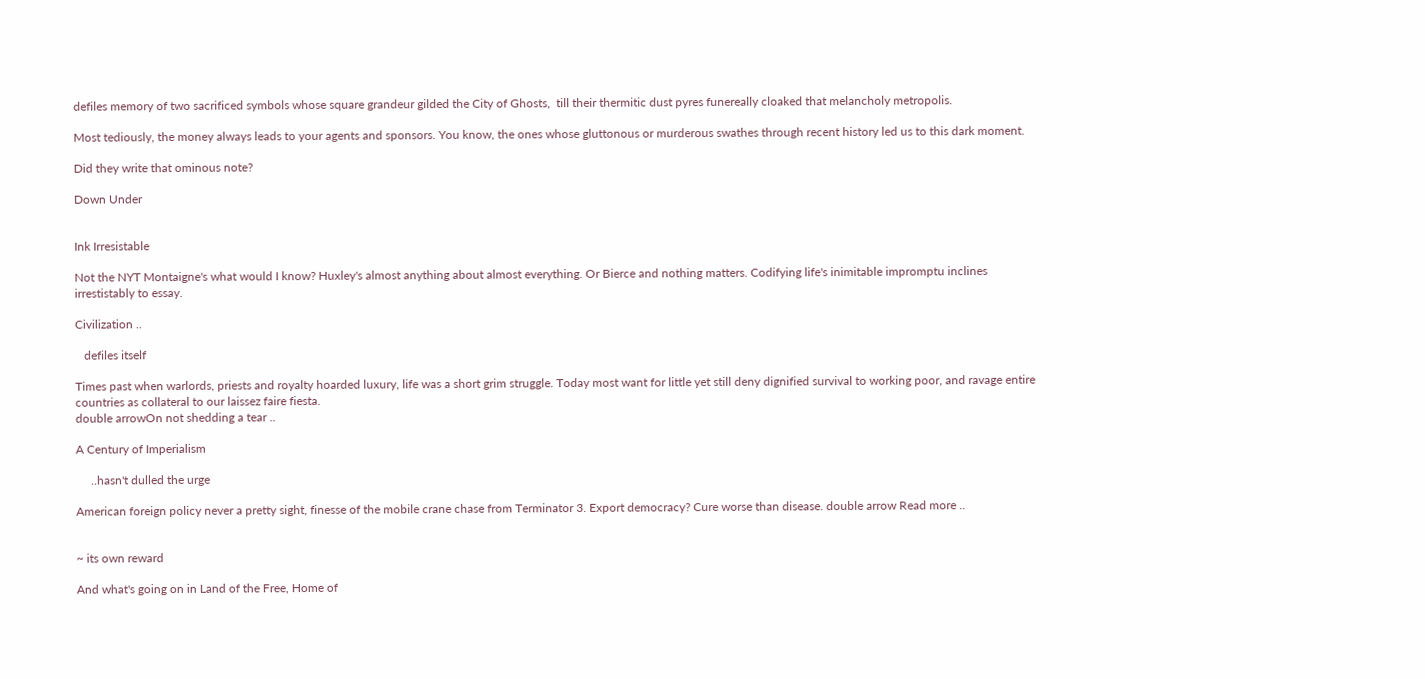defiles memory of two sacrificed symbols whose square grandeur gilded the City of Ghosts,  till their thermitic dust pyres funereally cloaked that melancholy metropolis.

Most tediously, the money always leads to your agents and sponsors. You know, the ones whose gluttonous or murderous swathes through recent history led us to this dark moment.

Did they write that ominous note?

Down Under


Ink Irresistable

Not the NYT Montaigne's what would I know? Huxley's almost anything about almost everything. Or Bierce and nothing matters. Codifying life's inimitable impromptu inclines irrestistably to essay.

Civilization ..

   defiles itself

Times past when warlords, priests and royalty hoarded luxury, life was a short grim struggle. Today most want for little yet still deny dignified survival to working poor, and ravage entire countries as collateral to our laissez faire fiesta.
double arrowOn not shedding a tear ..

A Century of Imperialism

     ..hasn't dulled the urge

American foreign policy never a pretty sight, finesse of the mobile crane chase from Terminator 3. Export democracy? Cure worse than disease. double arrow Read more ..


~ its own reward

And what's going on in Land of the Free, Home of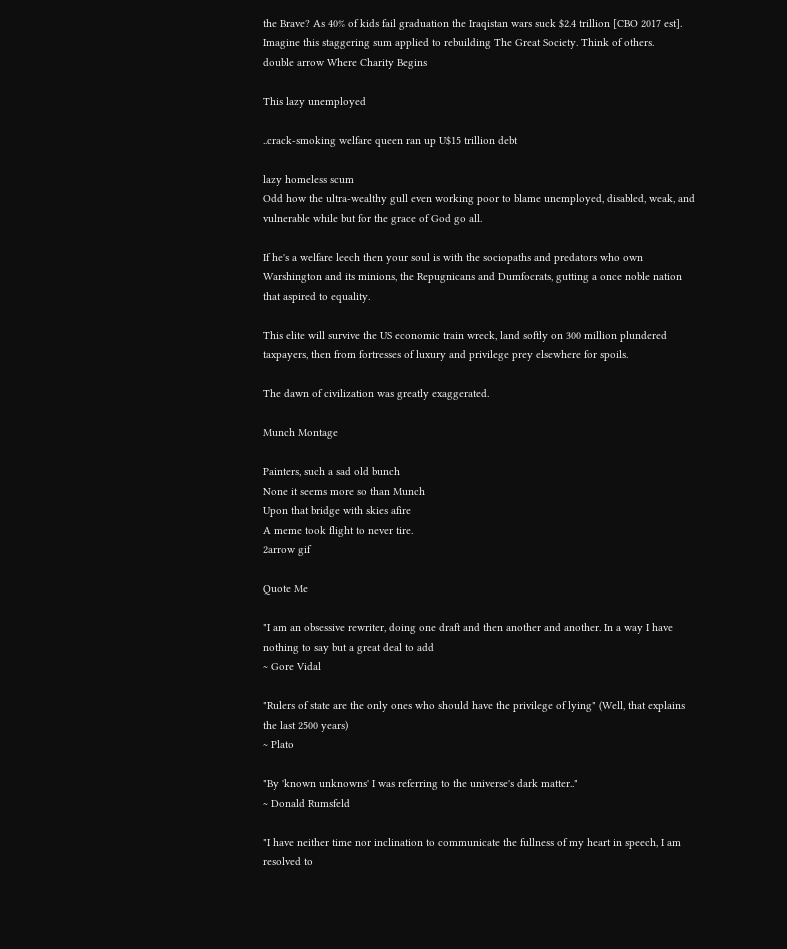the Brave? As 40% of kids fail graduation the Iraqistan wars suck $2.4 trillion [CBO 2017 est]. Imagine this staggering sum applied to rebuilding The Great Society. Think of others.
double arrow Where Charity Begins

This lazy unemployed

..crack-smoking welfare queen ran up U$15 trillion debt

lazy homeless scum
Odd how the ultra-wealthy gull even working poor to blame unemployed, disabled, weak, and vulnerable while but for the grace of God go all.

If he's a welfare leech then your soul is with the sociopaths and predators who own Warshington and its minions, the Repugnicans and Dumfocrats, gutting a once noble nation that aspired to equality.

This elite will survive the US economic train wreck, land softly on 300 million plundered taxpayers, then from fortresses of luxury and privilege prey elsewhere for spoils.

The dawn of civilization was greatly exaggerated.

Munch Montage

Painters, such a sad old bunch
None it seems more so than Munch
Upon that bridge with skies afire
A meme took flight to never tire.
2arrow gif

Quote Me

"I am an obsessive rewriter, doing one draft and then another and another. In a way I have nothing to say but a great deal to add
~ Gore Vidal

"Rulers of state are the only ones who should have the privilege of lying" (Well, that explains the last 2500 years)
~ Plato

"By 'known unknowns' I was referring to the universe's dark matter.."
~ Donald Rumsfeld

"I have neither time nor inclination to communicate the fullness of my heart in speech, I am resolved to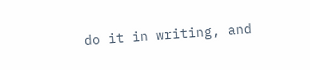do it in writing, and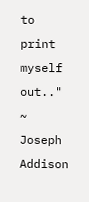to print myself out.."
~ Joseph Addison